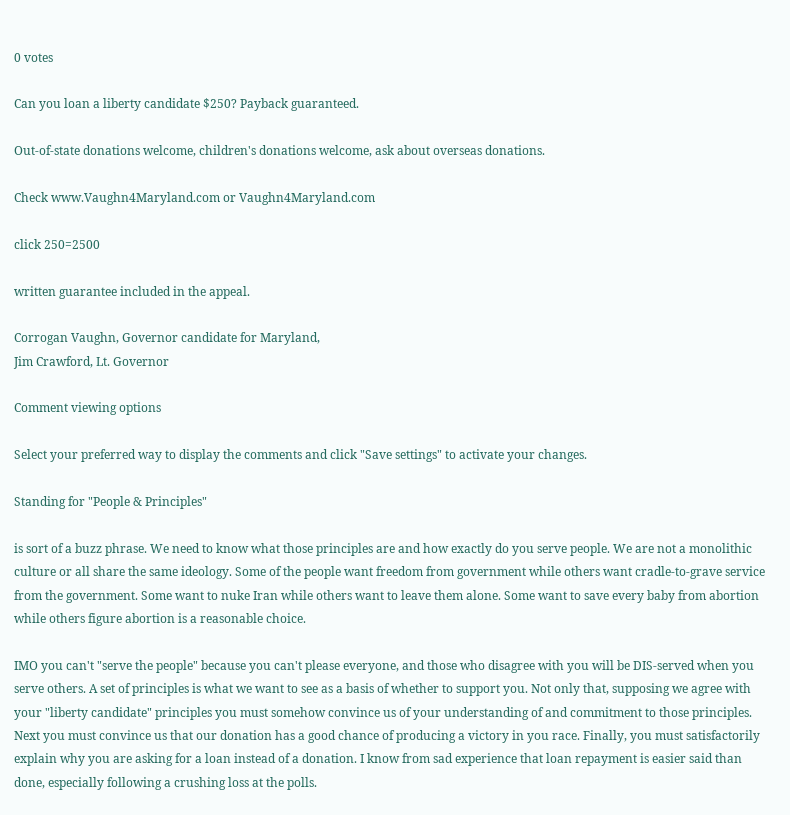0 votes

Can you loan a liberty candidate $250? Payback guaranteed.

Out-of-state donations welcome, children's donations welcome, ask about overseas donations.

Check www.Vaughn4Maryland.com or Vaughn4Maryland.com

click 250=2500

written guarantee included in the appeal.

Corrogan Vaughn, Governor candidate for Maryland,
Jim Crawford, Lt. Governor

Comment viewing options

Select your preferred way to display the comments and click "Save settings" to activate your changes.

Standing for "People & Principles"

is sort of a buzz phrase. We need to know what those principles are and how exactly do you serve people. We are not a monolithic culture or all share the same ideology. Some of the people want freedom from government while others want cradle-to-grave service from the government. Some want to nuke Iran while others want to leave them alone. Some want to save every baby from abortion while others figure abortion is a reasonable choice.

IMO you can't "serve the people" because you can't please everyone, and those who disagree with you will be DIS-served when you serve others. A set of principles is what we want to see as a basis of whether to support you. Not only that, supposing we agree with your "liberty candidate" principles you must somehow convince us of your understanding of and commitment to those principles. Next you must convince us that our donation has a good chance of producing a victory in you race. Finally, you must satisfactorily explain why you are asking for a loan instead of a donation. I know from sad experience that loan repayment is easier said than done, especially following a crushing loss at the polls.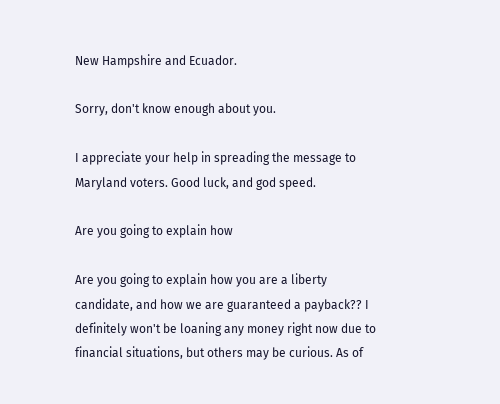New Hampshire and Ecuador.

Sorry, don't know enough about you.

I appreciate your help in spreading the message to Maryland voters. Good luck, and god speed.

Are you going to explain how

Are you going to explain how you are a liberty candidate, and how we are guaranteed a payback?? I definitely won't be loaning any money right now due to financial situations, but others may be curious. As of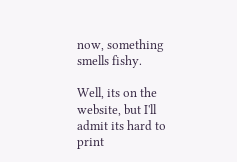now, something smells fishy.

Well, its on the website, but I'll admit its hard to print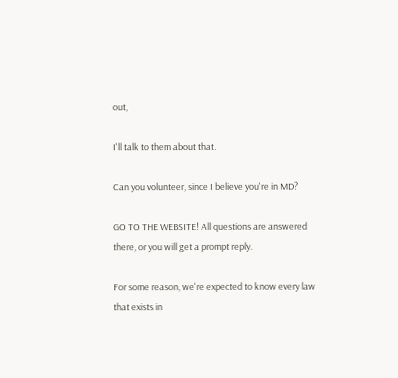out,

I'll talk to them about that.

Can you volunteer, since I believe you're in MD?

GO TO THE WEBSITE! All questions are answered there, or you will get a prompt reply.

For some reason, we're expected to know every law that exists in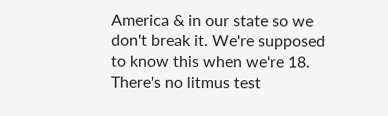America & in our state so we don't break it. We're supposed to know this when we're 18. There's no litmus test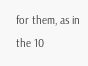for them, as in the 10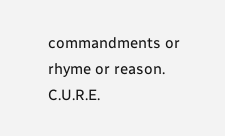commandments or rhyme or reason. C.U.R.E.